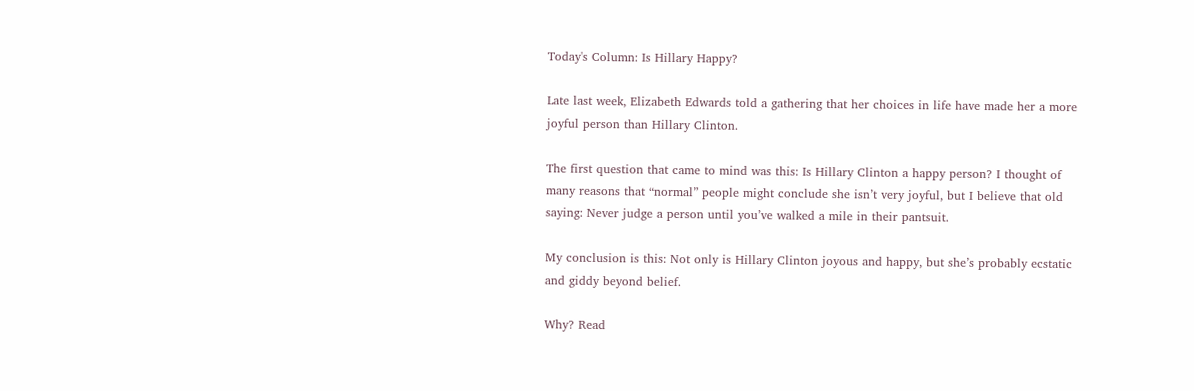Today's Column: Is Hillary Happy?

Late last week, Elizabeth Edwards told a gathering that her choices in life have made her a more joyful person than Hillary Clinton.

The first question that came to mind was this: Is Hillary Clinton a happy person? I thought of many reasons that “normal” people might conclude she isn’t very joyful, but I believe that old saying: Never judge a person until you’ve walked a mile in their pantsuit.

My conclusion is this: Not only is Hillary Clinton joyous and happy, but she’s probably ecstatic and giddy beyond belief.

Why? Read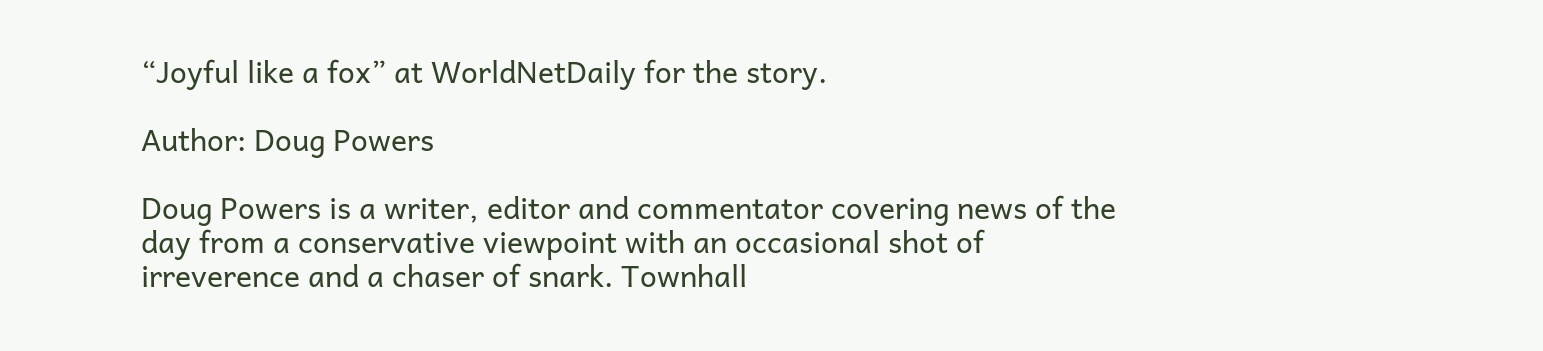“Joyful like a fox” at WorldNetDaily for the story.

Author: Doug Powers

Doug Powers is a writer, editor and commentator covering news of the day from a conservative viewpoint with an occasional shot of irreverence and a chaser of snark. Townhall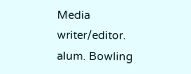Media writer/editor. alum. Bowling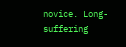novice. Long-suffering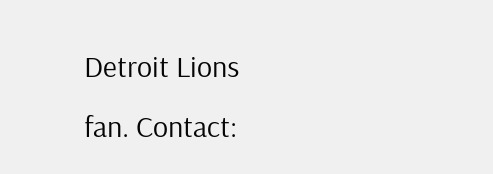Detroit Lions fan. Contact: